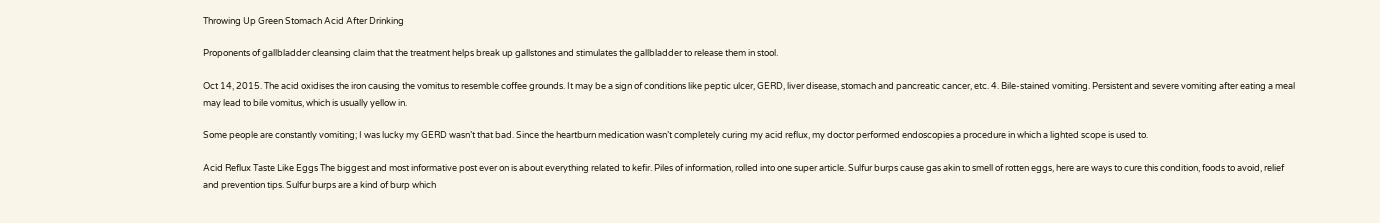Throwing Up Green Stomach Acid After Drinking

Proponents of gallbladder cleansing claim that the treatment helps break up gallstones and stimulates the gallbladder to release them in stool.

Oct 14, 2015. The acid oxidises the iron causing the vomitus to resemble coffee grounds. It may be a sign of conditions like peptic ulcer, GERD, liver disease, stomach and pancreatic cancer, etc. 4. Bile-stained vomiting. Persistent and severe vomiting after eating a meal may lead to bile vomitus, which is usually yellow in.

Some people are constantly vomiting; I was lucky my GERD wasn’t that bad. Since the heartburn medication wasn’t completely curing my acid reflux, my doctor performed endoscopies a procedure in which a lighted scope is used to.

Acid Reflux Taste Like Eggs The biggest and most informative post ever on is about everything related to kefir. Piles of information, rolled into one super article. Sulfur burps cause gas akin to smell of rotten eggs, here are ways to cure this condition, foods to avoid, relief and prevention tips. Sulfur burps are a kind of burp which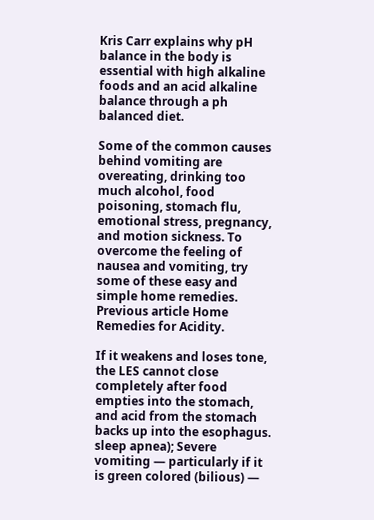Kris Carr explains why pH balance in the body is essential with high alkaline foods and an acid alkaline balance through a ph balanced diet.

Some of the common causes behind vomiting are overeating, drinking too much alcohol, food poisoning, stomach flu, emotional stress, pregnancy, and motion sickness. To overcome the feeling of nausea and vomiting, try some of these easy and simple home remedies. Previous article Home Remedies for Acidity.

If it weakens and loses tone, the LES cannot close completely after food empties into the stomach, and acid from the stomach backs up into the esophagus. sleep apnea); Severe vomiting — particularly if it is green colored (bilious) —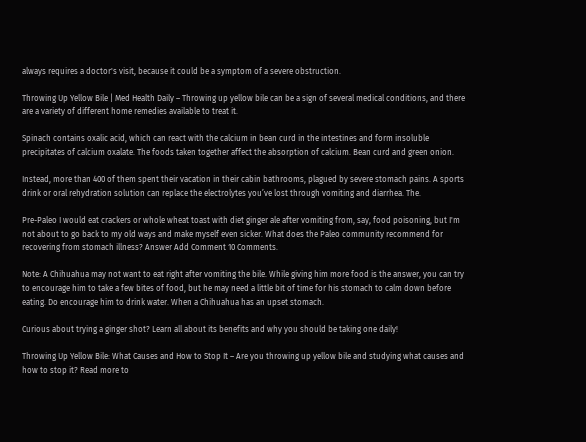always requires a doctor's visit, because it could be a symptom of a severe obstruction.

Throwing Up Yellow Bile | Med Health Daily – Throwing up yellow bile can be a sign of several medical conditions, and there are a variety of different home remedies available to treat it.

Spinach contains oxalic acid, which can react with the calcium in bean curd in the intestines and form insoluble precipitates of calcium oxalate. The foods taken together affect the absorption of calcium. Bean curd and green onion.

Instead, more than 400 of them spent their vacation in their cabin bathrooms, plagued by severe stomach pains. A sports drink or oral rehydration solution can replace the electrolytes you’ve lost through vomiting and diarrhea. The.

Pre-Paleo I would eat crackers or whole wheat toast with diet ginger ale after vomiting from, say, food poisoning, but I'm not about to go back to my old ways and make myself even sicker. What does the Paleo community recommend for recovering from stomach illness? Answer Add Comment 10 Comments.

Note: A Chihuahua may not want to eat right after vomiting the bile. While giving him more food is the answer, you can try to encourage him to take a few bites of food, but he may need a little bit of time for his stomach to calm down before eating. Do encourage him to drink water. When a Chihuahua has an upset stomach.

Curious about trying a ginger shot? Learn all about its benefits and why you should be taking one daily!

Throwing Up Yellow Bile: What Causes and How to Stop It – Are you throwing up yellow bile and studying what causes and how to stop it? Read more to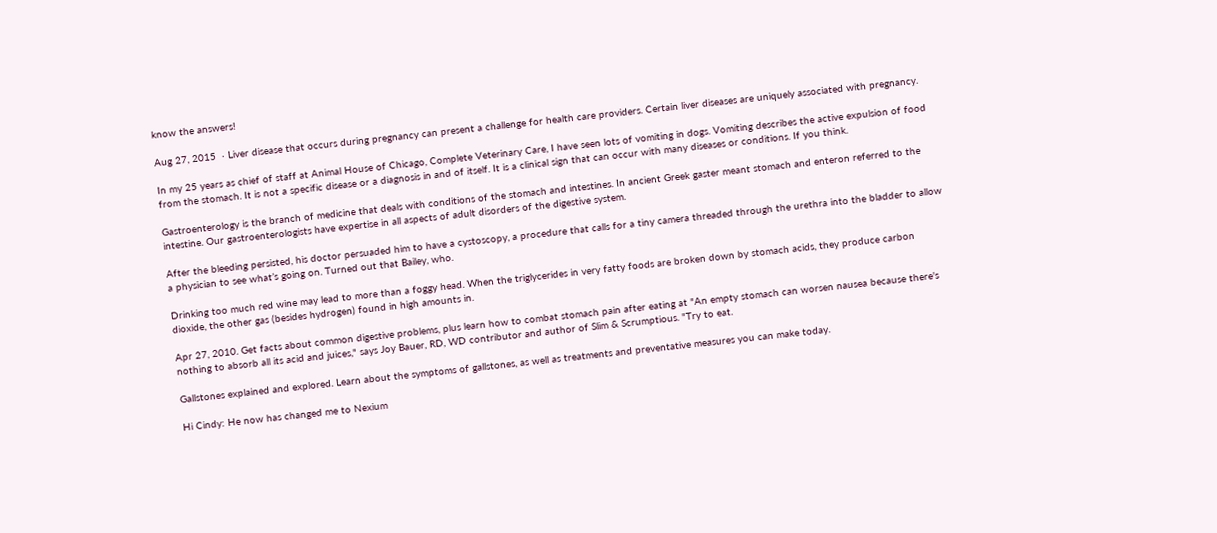know the answers!

Aug 27, 2015  · Liver disease that occurs during pregnancy can present a challenge for health care providers. Certain liver diseases are uniquely associated with pregnancy.

In my 25 years as chief of staff at Animal House of Chicago, Complete Veterinary Care, I have seen lots of vomiting in dogs. Vomiting describes the active expulsion of food from the stomach. It is not a specific disease or a diagnosis in and of itself. It is a clinical sign that can occur with many diseases or conditions. If you think.

Gastroenterology is the branch of medicine that deals with conditions of the stomach and intestines. In ancient Greek gaster meant stomach and enteron referred to the intestine. Our gastroenterologists have expertise in all aspects of adult disorders of the digestive system.

After the bleeding persisted, his doctor persuaded him to have a cystoscopy, a procedure that calls for a tiny camera threaded through the urethra into the bladder to allow a physician to see what’s going on. Turned out that Bailey, who.

Drinking too much red wine may lead to more than a foggy head. When the triglycerides in very fatty foods are broken down by stomach acids, they produce carbon dioxide, the other gas (besides hydrogen) found in high amounts in.

Apr 27, 2010. Get facts about common digestive problems, plus learn how to combat stomach pain after eating at "An empty stomach can worsen nausea because there's nothing to absorb all its acid and juices," says Joy Bauer, RD, WD contributor and author of Slim & Scrumptious. "Try to eat.

Gallstones explained and explored. Learn about the symptoms of gallstones, as well as treatments and preventative measures you can make today.

Hi Cindy: He now has changed me to Nexium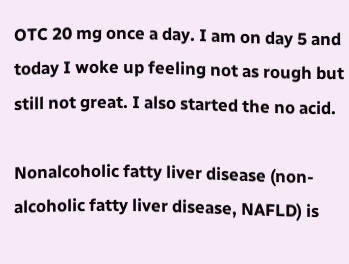OTC 20 mg once a day. I am on day 5 and today I woke up feeling not as rough but still not great. I also started the no acid.

Nonalcoholic fatty liver disease (non-alcoholic fatty liver disease, NAFLD) is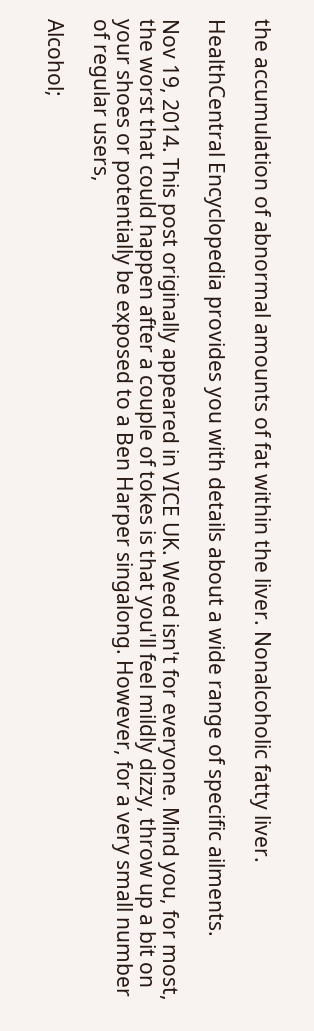the accumulation of abnormal amounts of fat within the liver. Nonalcoholic fatty liver.

HealthCentral Encyclopedia provides you with details about a wide range of specific ailments.

Nov 19, 2014. This post originally appeared in VICE UK. Weed isn't for everyone. Mind you, for most, the worst that could happen after a couple of tokes is that you'll feel mildly dizzy, throw up a bit on your shoes or potentially be exposed to a Ben Harper singalong. However, for a very small number of regular users,

Alcohol;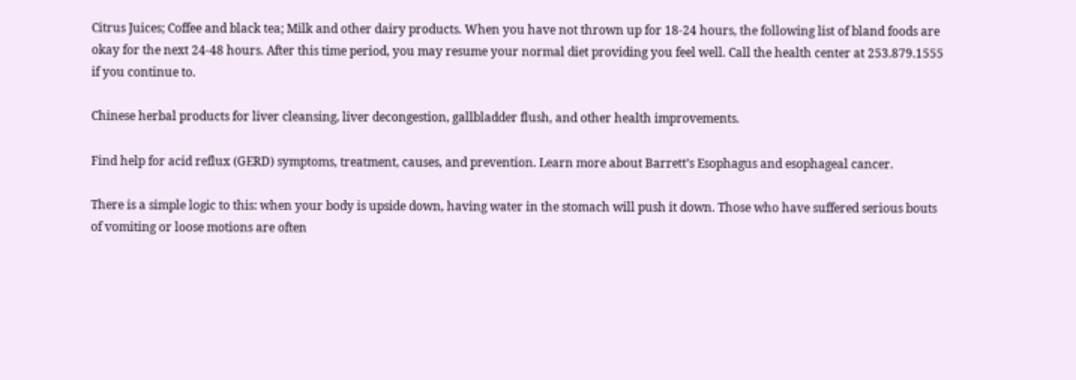Citrus Juices; Coffee and black tea; Milk and other dairy products. When you have not thrown up for 18-24 hours, the following list of bland foods are okay for the next 24-48 hours. After this time period, you may resume your normal diet providing you feel well. Call the health center at 253.879.1555 if you continue to.

Chinese herbal products for liver cleansing, liver decongestion, gallbladder flush, and other health improvements.

Find help for acid reflux (GERD) symptoms, treatment, causes, and prevention. Learn more about Barrett’s Esophagus and esophageal cancer.

There is a simple logic to this: when your body is upside down, having water in the stomach will push it down. Those who have suffered serious bouts of vomiting or loose motions are often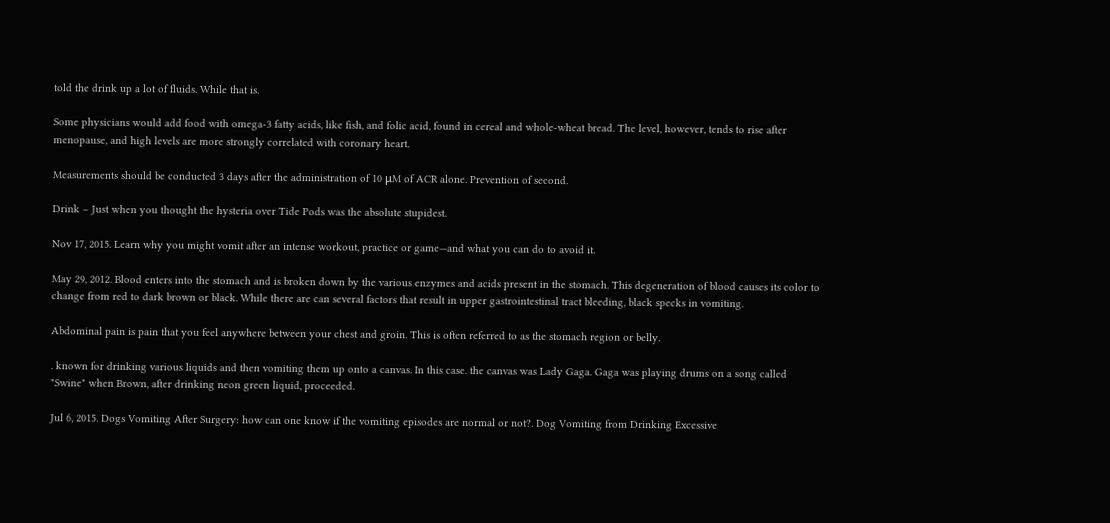told the drink up a lot of fluids. While that is.

Some physicians would add food with omega-3 fatty acids, like fish, and folic acid, found in cereal and whole-wheat bread. The level, however, tends to rise after menopause, and high levels are more strongly correlated with coronary heart.

Measurements should be conducted 3 days after the administration of 10 μM of ACR alone. Prevention of second.

Drink – Just when you thought the hysteria over Tide Pods was the absolute stupidest.

Nov 17, 2015. Learn why you might vomit after an intense workout, practice or game—and what you can do to avoid it.

May 29, 2012. Blood enters into the stomach and is broken down by the various enzymes and acids present in the stomach. This degeneration of blood causes its color to change from red to dark brown or black. While there are can several factors that result in upper gastrointestinal tract bleeding, black specks in vomiting.

Abdominal pain is pain that you feel anywhere between your chest and groin. This is often referred to as the stomach region or belly.

. known for drinking various liquids and then vomiting them up onto a canvas. In this case. the canvas was Lady Gaga. Gaga was playing drums on a song called "Swine" when Brown, after drinking neon green liquid, proceeded.

Jul 6, 2015. Dogs Vomiting After Surgery: how can one know if the vomiting episodes are normal or not?. Dog Vomiting from Drinking Excessive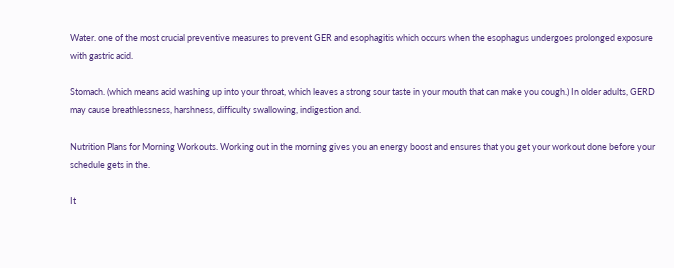Water. one of the most crucial preventive measures to prevent GER and esophagitis which occurs when the esophagus undergoes prolonged exposure with gastric acid.

Stomach. (which means acid washing up into your throat, which leaves a strong sour taste in your mouth that can make you cough.) In older adults, GERD may cause breathlessness, harshness, difficulty swallowing, indigestion and.

Nutrition Plans for Morning Workouts. Working out in the morning gives you an energy boost and ensures that you get your workout done before your schedule gets in the.

It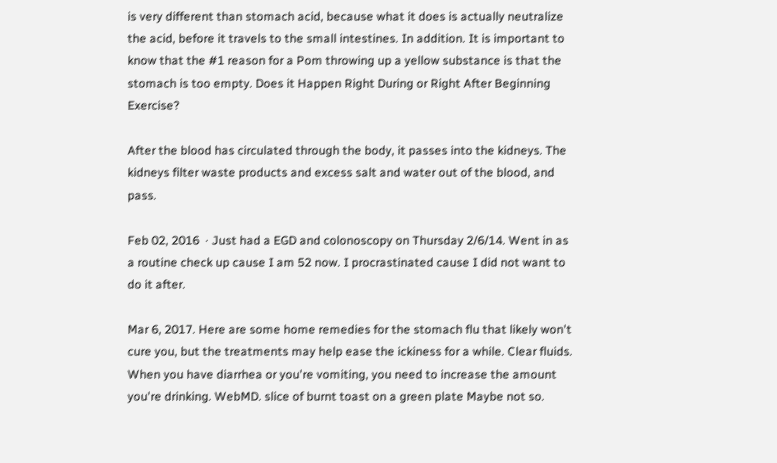is very different than stomach acid, because what it does is actually neutralize the acid, before it travels to the small intestines. In addition. It is important to know that the #1 reason for a Pom throwing up a yellow substance is that the stomach is too empty. Does it Happen Right During or Right After Beginning Exercise?

After the blood has circulated through the body, it passes into the kidneys. The kidneys filter waste products and excess salt and water out of the blood, and pass.

Feb 02, 2016  · Just had a EGD and colonoscopy on Thursday 2/6/14. Went in as a routine check up cause I am 52 now. I procrastinated cause I did not want to do it after.

Mar 6, 2017. Here are some home remedies for the stomach flu that likely won't cure you, but the treatments may help ease the ickiness for a while. Clear fluids. When you have diarrhea or you're vomiting, you need to increase the amount you're drinking. WebMD. slice of burnt toast on a green plate Maybe not so.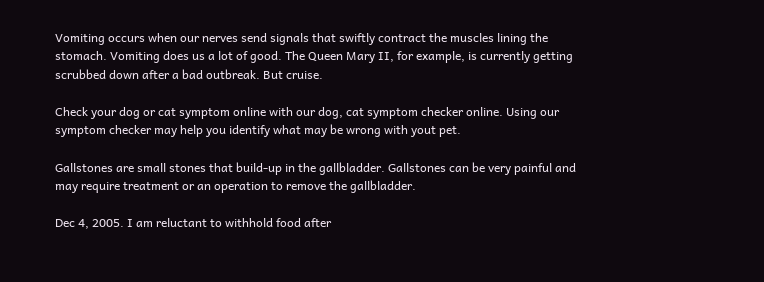Vomiting occurs when our nerves send signals that swiftly contract the muscles lining the stomach. Vomiting does us a lot of good. The Queen Mary II, for example, is currently getting scrubbed down after a bad outbreak. But cruise.

Check your dog or cat symptom online with our dog, cat symptom checker online. Using our symptom checker may help you identify what may be wrong with yout pet.

Gallstones are small stones that build-up in the gallbladder. Gallstones can be very painful and may require treatment or an operation to remove the gallbladder.

Dec 4, 2005. I am reluctant to withhold food after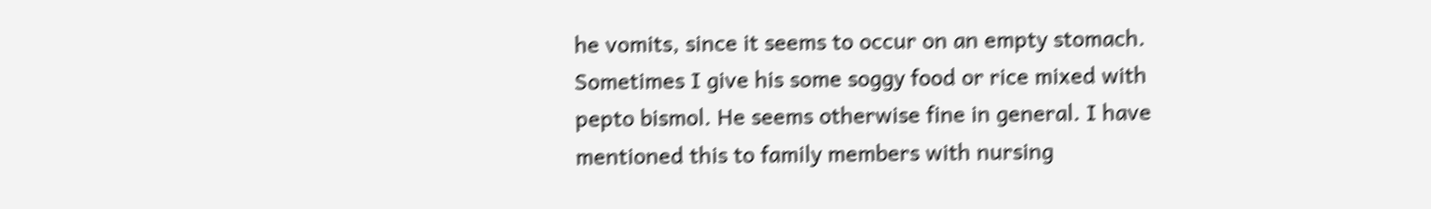he vomits, since it seems to occur on an empty stomach. Sometimes I give his some soggy food or rice mixed with pepto bismol. He seems otherwise fine in general. I have mentioned this to family members with nursing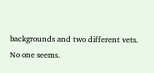backgrounds and two different vets. No one seems.